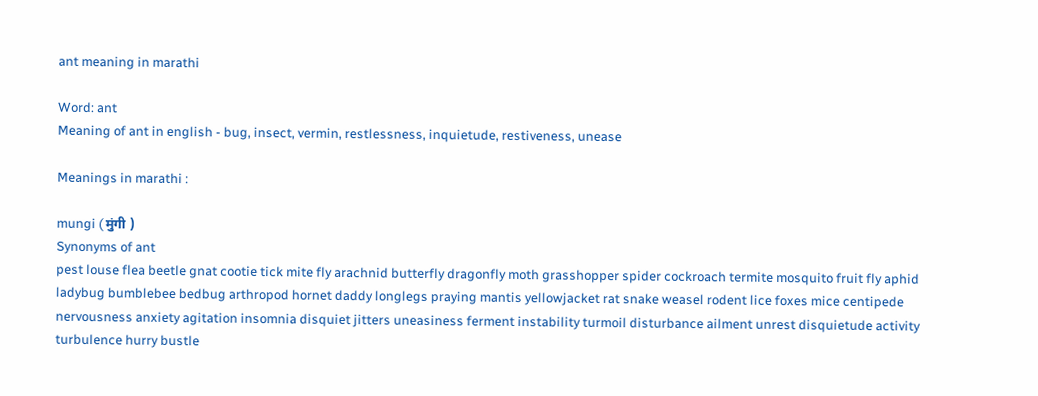ant meaning in marathi

Word: ant
Meaning of ant in english - bug, insect, vermin, restlessness, inquietude, restiveness, unease

Meanings in marathi :

mungi ( मुंगी )
Synonyms of ant
pest louse flea beetle gnat cootie tick mite fly arachnid butterfly dragonfly moth grasshopper spider cockroach termite mosquito fruit fly aphid ladybug bumblebee bedbug arthropod hornet daddy longlegs praying mantis yellowjacket rat snake weasel rodent lice foxes mice centipede nervousness anxiety agitation insomnia disquiet jitters uneasiness ferment instability turmoil disturbance ailment unrest disquietude activity turbulence hurry bustle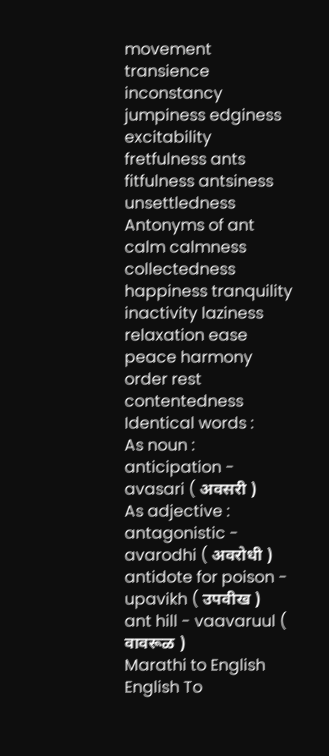movement transience inconstancy jumpiness edginess excitability fretfulness ants fitfulness antsiness unsettledness
Antonyms of ant
calm calmness collectedness happiness tranquility inactivity laziness relaxation ease peace harmony order rest contentedness
Identical words :
As noun :
anticipation - avasari ( अवसरी )
As adjective :
antagonistic - avarodhi ( अवरोधी )
antidote for poison - upavikh ( उपवीख )
ant hill - vaavaruul ( वावरूळ )
Marathi to English
English To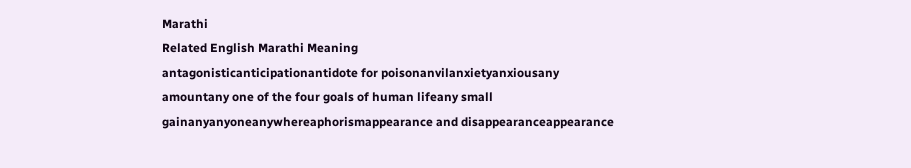Marathi
Related English Marathi Meaning
antagonisticanticipationantidote for poisonanvilanxietyanxiousany amountany one of the four goals of human lifeany small gainanyanyoneanywhereaphorismappearance and disappearanceappearance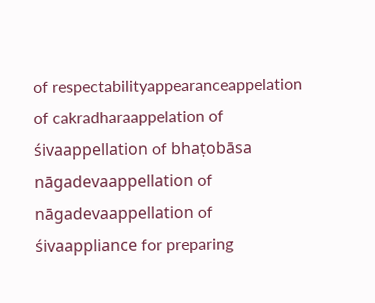of respectabilityappearanceappelation of cakradharaappelation of śivaappellation of bhaṭobāsa nāgadevaappellation of nāgadevaappellation of śivaappliance for preparing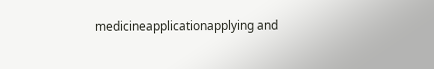medicineapplicationapplying and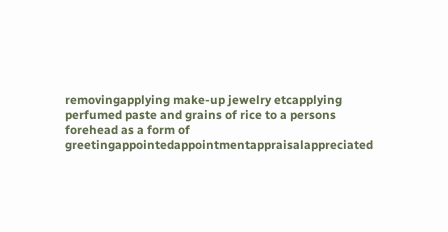removingapplying make-up jewelry etcapplying perfumed paste and grains of rice to a persons forehead as a form of greetingappointedappointmentappraisalappreciated